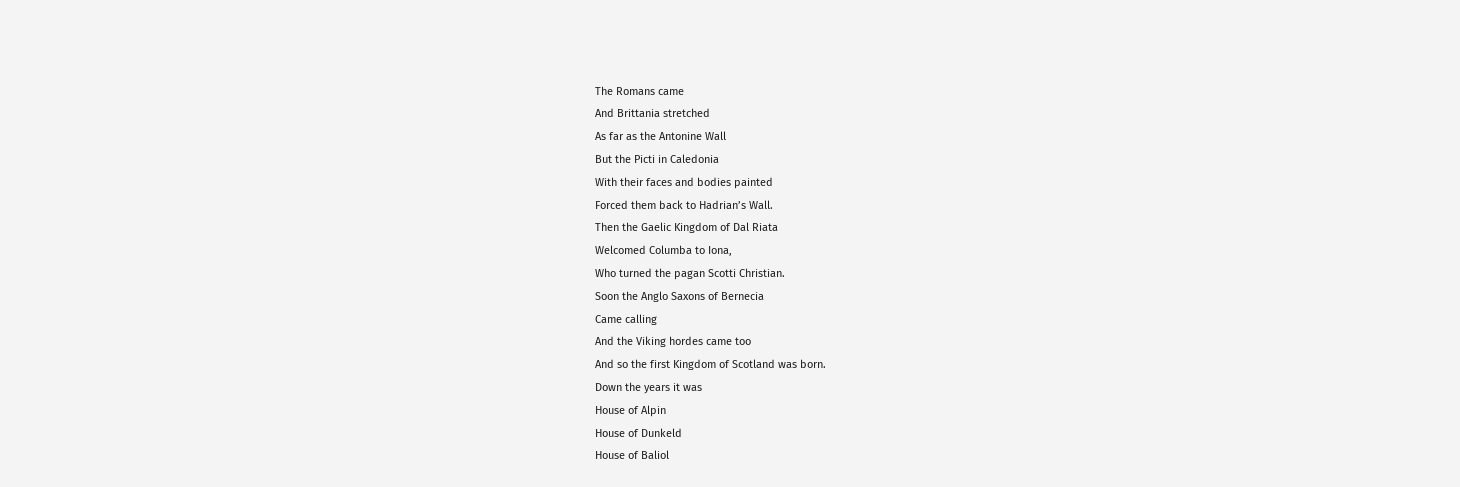The Romans came
And Brittania stretched
As far as the Antonine Wall
But the Picti in Caledonia
With their faces and bodies painted
Forced them back to Hadrian’s Wall.
Then the Gaelic Kingdom of Dal Riata
Welcomed Columba to Iona,
Who turned the pagan Scotti Christian.
Soon the Anglo Saxons of Bernecia
Came calling
And the Viking hordes came too
And so the first Kingdom of Scotland was born.
Down the years it was
House of Alpin
House of Dunkeld
House of Baliol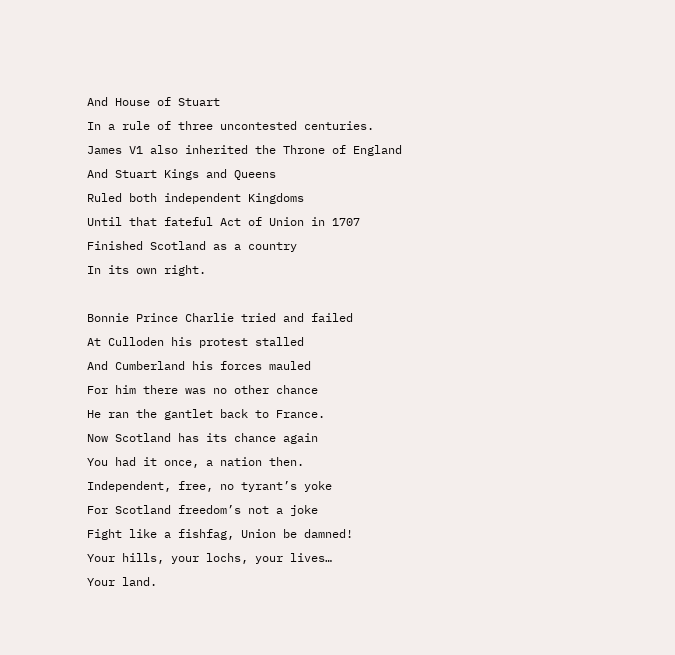And House of Stuart
In a rule of three uncontested centuries.
James V1 also inherited the Throne of England
And Stuart Kings and Queens
Ruled both independent Kingdoms
Until that fateful Act of Union in 1707
Finished Scotland as a country
In its own right.

Bonnie Prince Charlie tried and failed
At Culloden his protest stalled
And Cumberland his forces mauled
For him there was no other chance
He ran the gantlet back to France.
Now Scotland has its chance again
You had it once, a nation then.
Independent, free, no tyrant’s yoke
For Scotland freedom’s not a joke
Fight like a fishfag, Union be damned!
Your hills, your lochs, your lives…                                                                                                   Your land.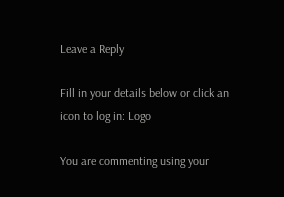Leave a Reply

Fill in your details below or click an icon to log in: Logo

You are commenting using your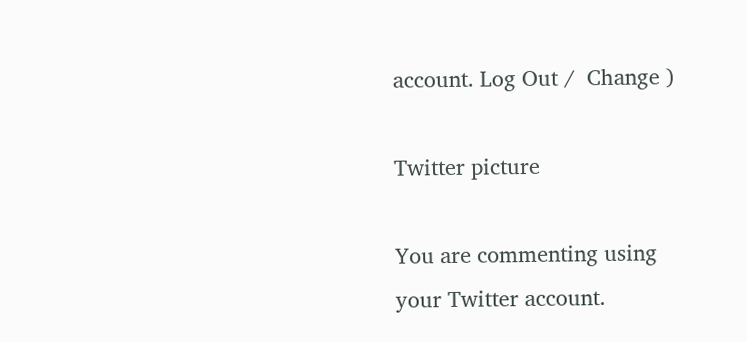account. Log Out /  Change )

Twitter picture

You are commenting using your Twitter account.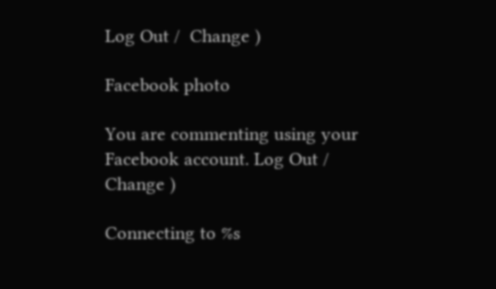Log Out /  Change )

Facebook photo

You are commenting using your Facebook account. Log Out /  Change )

Connecting to %s